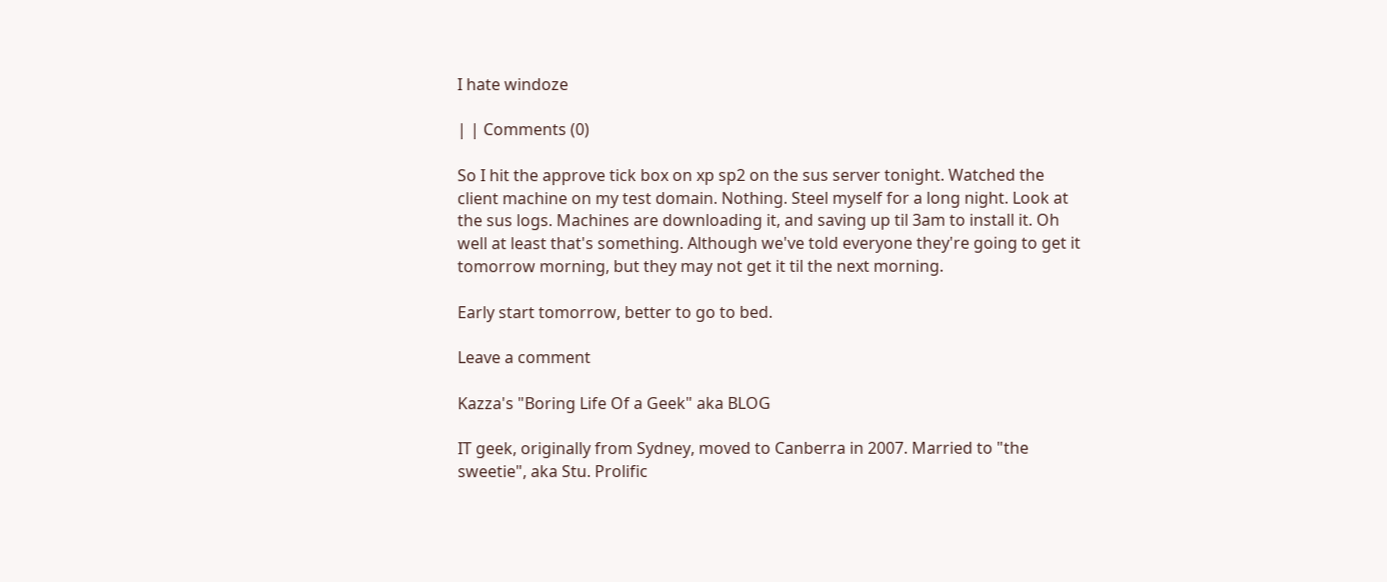I hate windoze

| | Comments (0)

So I hit the approve tick box on xp sp2 on the sus server tonight. Watched the client machine on my test domain. Nothing. Steel myself for a long night. Look at the sus logs. Machines are downloading it, and saving up til 3am to install it. Oh well at least that's something. Although we've told everyone they're going to get it tomorrow morning, but they may not get it til the next morning.

Early start tomorrow, better to go to bed.

Leave a comment

Kazza's "Boring Life Of a Geek" aka BLOG

IT geek, originally from Sydney, moved to Canberra in 2007. Married to "the sweetie", aka Stu. Prolific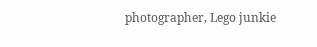photographer, Lego junkie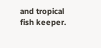and tropical fish keeper.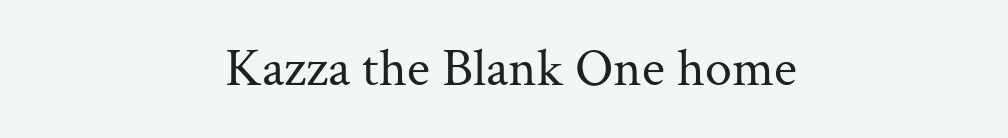Kazza the Blank One home